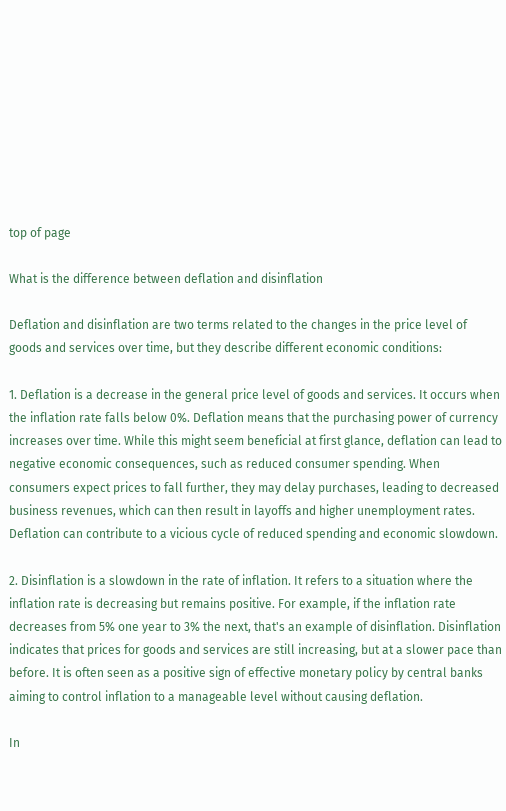top of page

What is the difference between deflation and disinflation

Deflation and disinflation are two terms related to the changes in the price level of goods and services over time, but they describe different economic conditions:

1. Deflation is a decrease in the general price level of goods and services. It occurs when the inflation rate falls below 0%. Deflation means that the purchasing power of currency increases over time. While this might seem beneficial at first glance, deflation can lead to negative economic consequences, such as reduced consumer spending. When consumers expect prices to fall further, they may delay purchases, leading to decreased business revenues, which can then result in layoffs and higher unemployment rates. Deflation can contribute to a vicious cycle of reduced spending and economic slowdown.

2. Disinflation is a slowdown in the rate of inflation. It refers to a situation where the inflation rate is decreasing but remains positive. For example, if the inflation rate decreases from 5% one year to 3% the next, that's an example of disinflation. Disinflation indicates that prices for goods and services are still increasing, but at a slower pace than before. It is often seen as a positive sign of effective monetary policy by central banks aiming to control inflation to a manageable level without causing deflation.

In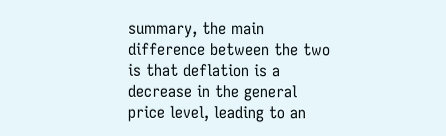summary, the main difference between the two is that deflation is a decrease in the general price level, leading to an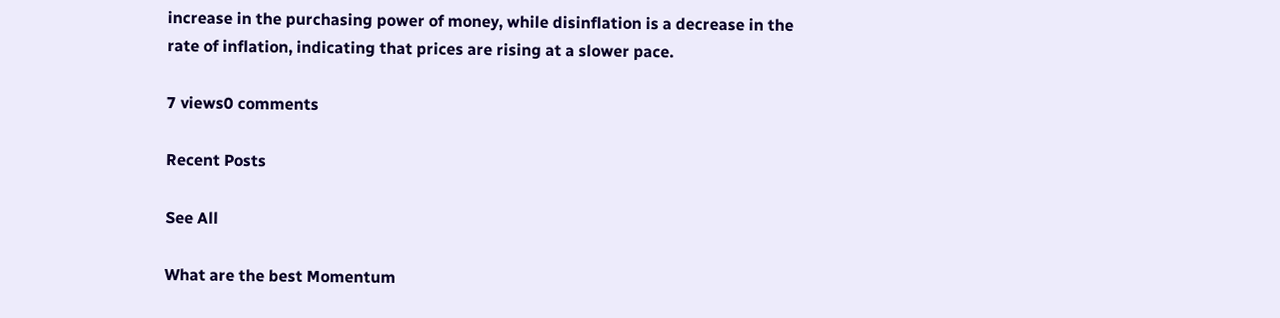increase in the purchasing power of money, while disinflation is a decrease in the rate of inflation, indicating that prices are rising at a slower pace.

7 views0 comments

Recent Posts

See All

What are the best Momentum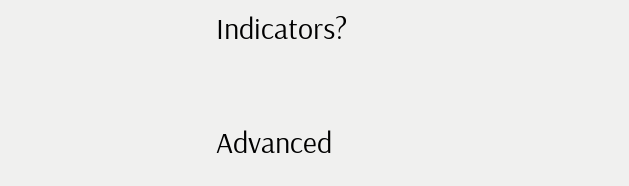Indicators?

Advanced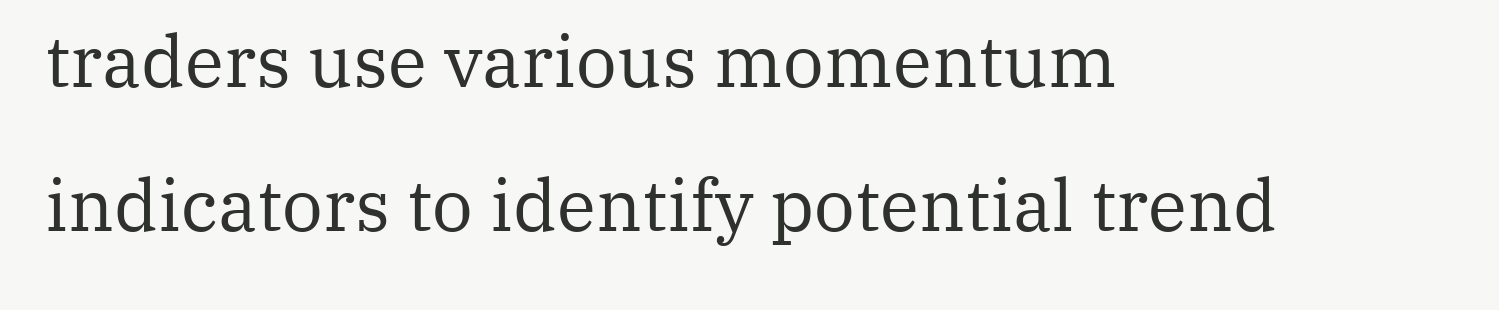traders use various momentum indicators to identify potential trend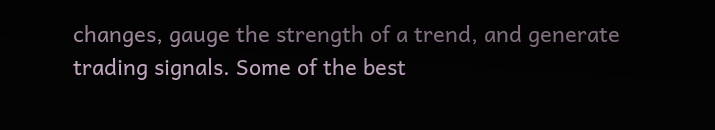changes, gauge the strength of a trend, and generate trading signals. Some of the best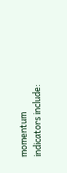momentum indicators include: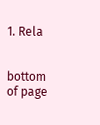1. Rela


bottom of page